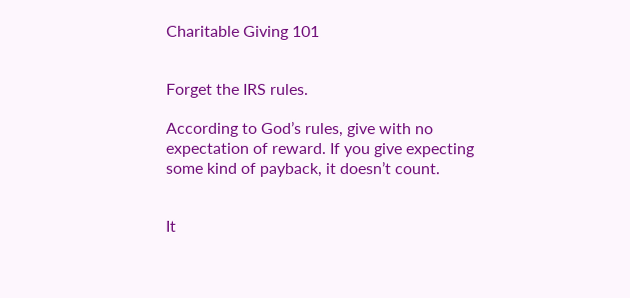Charitable Giving 101


Forget the IRS rules.

According to God’s rules, give with no expectation of reward. If you give expecting some kind of payback, it doesn’t count.


It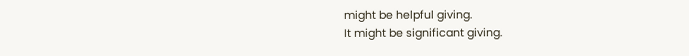might be helpful giving.
It might be significant giving.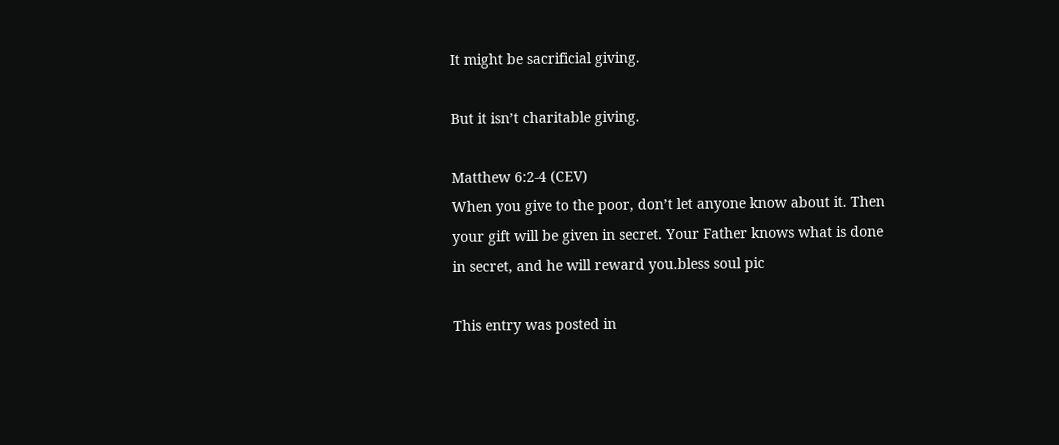It might be sacrificial giving.

But it isn’t charitable giving.

Matthew 6:2-4 (CEV)
When you give to the poor, don’t let anyone know about it. Then your gift will be given in secret. Your Father knows what is done in secret, and he will reward you.bless soul pic

This entry was posted in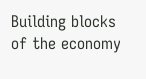Building blocks of the economy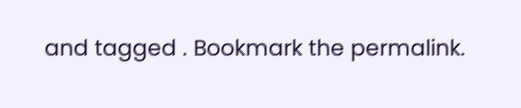and tagged . Bookmark the permalink.